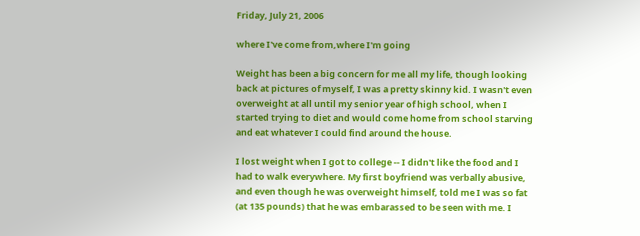Friday, July 21, 2006

where I've come from,where I'm going

Weight has been a big concern for me all my life, though looking back at pictures of myself, I was a pretty skinny kid. I wasn't even overweight at all until my senior year of high school, when I started trying to diet and would come home from school starving and eat whatever I could find around the house.

I lost weight when I got to college -- I didn't like the food and I had to walk everywhere. My first boyfriend was verbally abusive, and even though he was overweight himself, told me I was so fat (at 135 pounds) that he was embarassed to be seen with me. I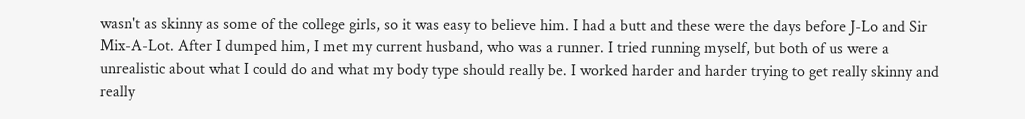wasn't as skinny as some of the college girls, so it was easy to believe him. I had a butt and these were the days before J-Lo and Sir Mix-A-Lot. After I dumped him, I met my current husband, who was a runner. I tried running myself, but both of us were a unrealistic about what I could do and what my body type should really be. I worked harder and harder trying to get really skinny and really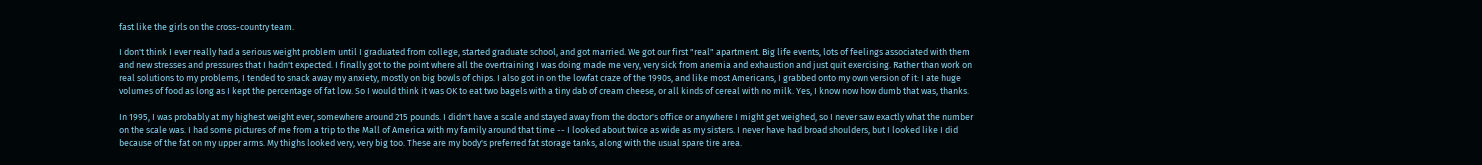fast like the girls on the cross-country team.

I don't think I ever really had a serious weight problem until I graduated from college, started graduate school, and got married. We got our first "real" apartment. Big life events, lots of feelings associated with them and new stresses and pressures that I hadn't expected. I finally got to the point where all the overtraining I was doing made me very, very sick from anemia and exhaustion and just quit exercising. Rather than work on real solutions to my problems, I tended to snack away my anxiety, mostly on big bowls of chips. I also got in on the lowfat craze of the 1990s, and like most Americans, I grabbed onto my own version of it: I ate huge volumes of food as long as I kept the percentage of fat low. So I would think it was OK to eat two bagels with a tiny dab of cream cheese, or all kinds of cereal with no milk. Yes, I know now how dumb that was, thanks.

In 1995, I was probably at my highest weight ever, somewhere around 215 pounds. I didn't have a scale and stayed away from the doctor's office or anywhere I might get weighed, so I never saw exactly what the number on the scale was. I had some pictures of me from a trip to the Mall of America with my family around that time -- I looked about twice as wide as my sisters. I never have had broad shoulders, but I looked like I did because of the fat on my upper arms. My thighs looked very, very big too. These are my body's preferred fat storage tanks, along with the usual spare tire area.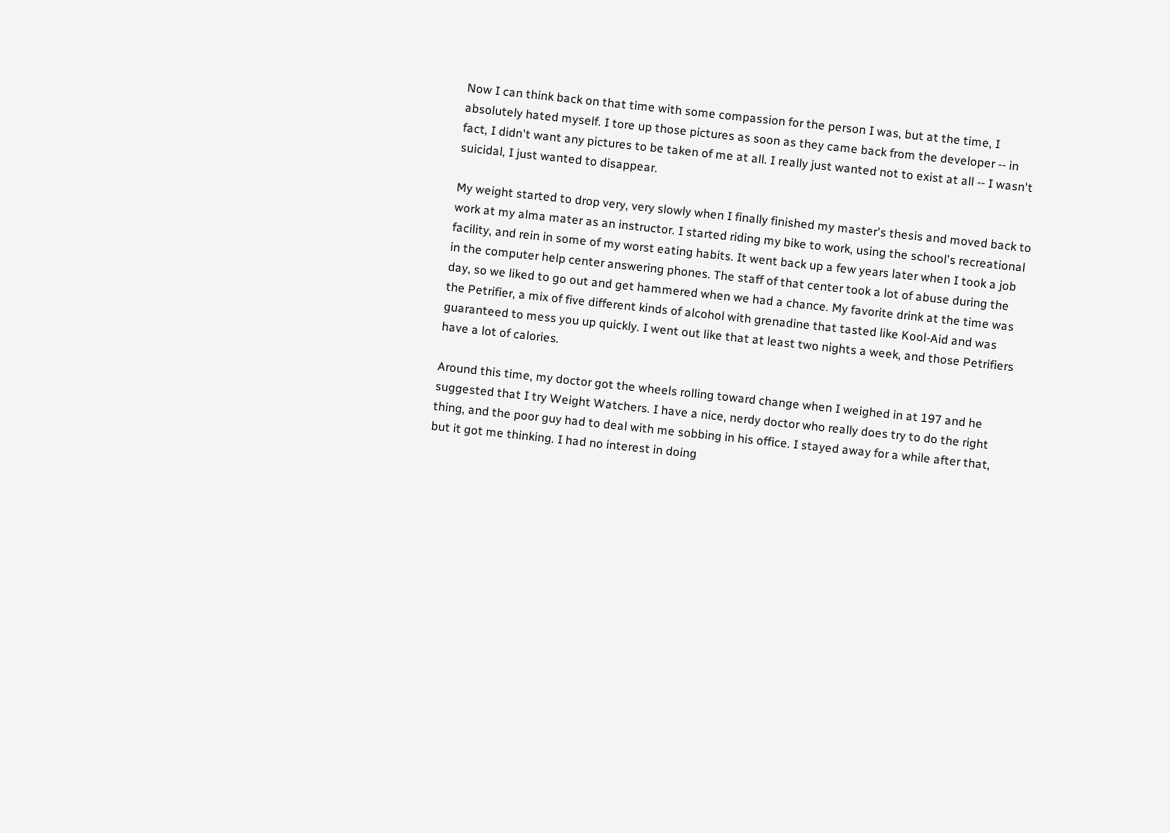Now I can think back on that time with some compassion for the person I was, but at the time, I absolutely hated myself. I tore up those pictures as soon as they came back from the developer -- in fact, I didn't want any pictures to be taken of me at all. I really just wanted not to exist at all -- I wasn't suicidal, I just wanted to disappear.

My weight started to drop very, very slowly when I finally finished my master's thesis and moved back to work at my alma mater as an instructor. I started riding my bike to work, using the school's recreational facility, and rein in some of my worst eating habits. It went back up a few years later when I took a job in the computer help center answering phones. The staff of that center took a lot of abuse during the day, so we liked to go out and get hammered when we had a chance. My favorite drink at the time was the Petrifier, a mix of five different kinds of alcohol with grenadine that tasted like Kool-Aid and was guaranteed to mess you up quickly. I went out like that at least two nights a week, and those Petrifiers have a lot of calories.

Around this time, my doctor got the wheels rolling toward change when I weighed in at 197 and he suggested that I try Weight Watchers. I have a nice, nerdy doctor who really does try to do the right thing, and the poor guy had to deal with me sobbing in his office. I stayed away for a while after that, but it got me thinking. I had no interest in doing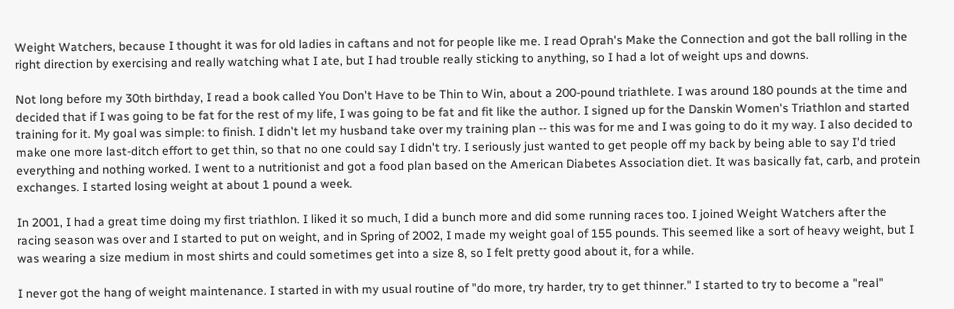Weight Watchers, because I thought it was for old ladies in caftans and not for people like me. I read Oprah's Make the Connection and got the ball rolling in the right direction by exercising and really watching what I ate, but I had trouble really sticking to anything, so I had a lot of weight ups and downs.

Not long before my 30th birthday, I read a book called You Don't Have to be Thin to Win, about a 200-pound triathlete. I was around 180 pounds at the time and decided that if I was going to be fat for the rest of my life, I was going to be fat and fit like the author. I signed up for the Danskin Women's Triathlon and started training for it. My goal was simple: to finish. I didn't let my husband take over my training plan -- this was for me and I was going to do it my way. I also decided to make one more last-ditch effort to get thin, so that no one could say I didn't try. I seriously just wanted to get people off my back by being able to say I'd tried everything and nothing worked. I went to a nutritionist and got a food plan based on the American Diabetes Association diet. It was basically fat, carb, and protein exchanges. I started losing weight at about 1 pound a week.

In 2001, I had a great time doing my first triathlon. I liked it so much, I did a bunch more and did some running races too. I joined Weight Watchers after the racing season was over and I started to put on weight, and in Spring of 2002, I made my weight goal of 155 pounds. This seemed like a sort of heavy weight, but I was wearing a size medium in most shirts and could sometimes get into a size 8, so I felt pretty good about it, for a while.

I never got the hang of weight maintenance. I started in with my usual routine of "do more, try harder, try to get thinner." I started to try to become a "real"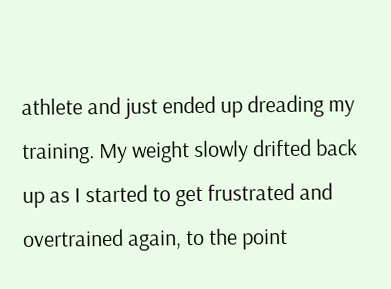athlete and just ended up dreading my training. My weight slowly drifted back up as I started to get frustrated and overtrained again, to the point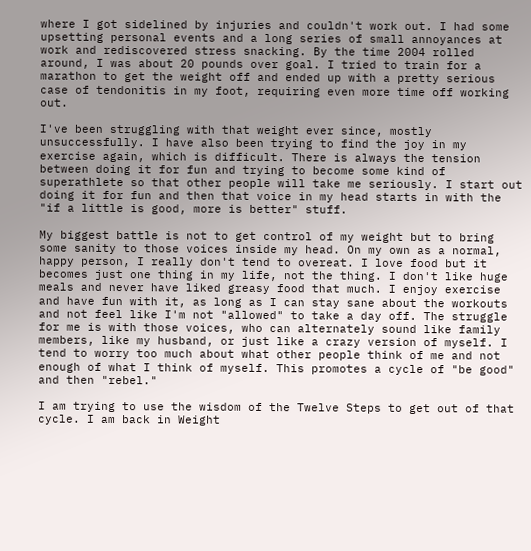where I got sidelined by injuries and couldn't work out. I had some upsetting personal events and a long series of small annoyances at work and rediscovered stress snacking. By the time 2004 rolled around, I was about 20 pounds over goal. I tried to train for a marathon to get the weight off and ended up with a pretty serious case of tendonitis in my foot, requiring even more time off working out.

I've been struggling with that weight ever since, mostly unsuccessfully. I have also been trying to find the joy in my exercise again, which is difficult. There is always the tension between doing it for fun and trying to become some kind of superathlete so that other people will take me seriously. I start out doing it for fun and then that voice in my head starts in with the "if a little is good, more is better" stuff.

My biggest battle is not to get control of my weight but to bring some sanity to those voices inside my head. On my own as a normal, happy person, I really don't tend to overeat. I love food but it becomes just one thing in my life, not the thing. I don't like huge meals and never have liked greasy food that much. I enjoy exercise and have fun with it, as long as I can stay sane about the workouts and not feel like I'm not "allowed" to take a day off. The struggle for me is with those voices, who can alternately sound like family members, like my husband, or just like a crazy version of myself. I tend to worry too much about what other people think of me and not enough of what I think of myself. This promotes a cycle of "be good" and then "rebel."

I am trying to use the wisdom of the Twelve Steps to get out of that cycle. I am back in Weight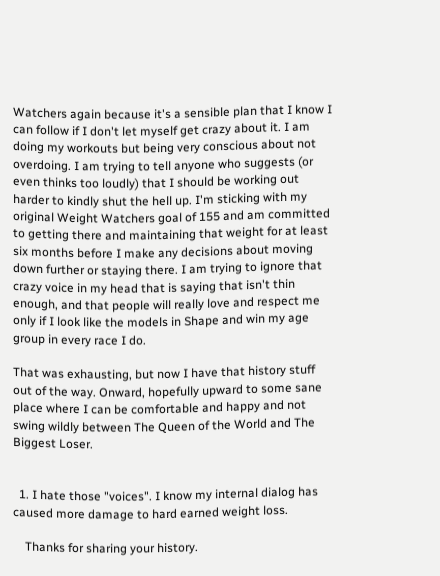Watchers again because it's a sensible plan that I know I can follow if I don't let myself get crazy about it. I am doing my workouts but being very conscious about not overdoing. I am trying to tell anyone who suggests (or even thinks too loudly) that I should be working out harder to kindly shut the hell up. I'm sticking with my original Weight Watchers goal of 155 and am committed to getting there and maintaining that weight for at least six months before I make any decisions about moving down further or staying there. I am trying to ignore that crazy voice in my head that is saying that isn't thin enough, and that people will really love and respect me only if I look like the models in Shape and win my age group in every race I do.

That was exhausting, but now I have that history stuff out of the way. Onward, hopefully upward to some sane place where I can be comfortable and happy and not swing wildly between The Queen of the World and The Biggest Loser.


  1. I hate those "voices". I know my internal dialog has caused more damage to hard earned weight loss.

    Thanks for sharing your history.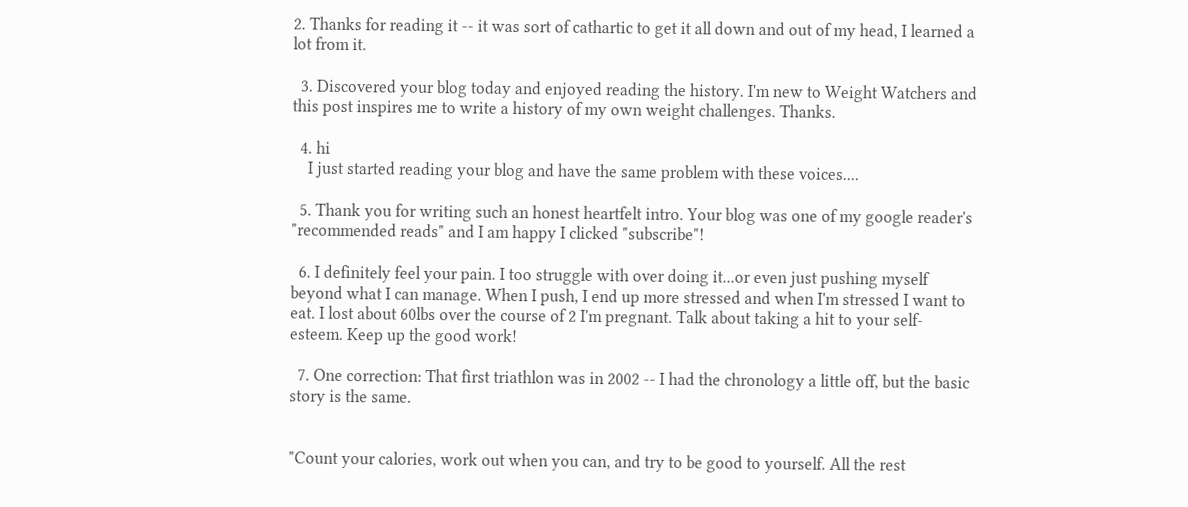2. Thanks for reading it -- it was sort of cathartic to get it all down and out of my head, I learned a lot from it.

  3. Discovered your blog today and enjoyed reading the history. I'm new to Weight Watchers and this post inspires me to write a history of my own weight challenges. Thanks.

  4. hi
    I just started reading your blog and have the same problem with these voices....

  5. Thank you for writing such an honest heartfelt intro. Your blog was one of my google reader's "recommended reads" and I am happy I clicked "subscribe"!

  6. I definitely feel your pain. I too struggle with over doing it...or even just pushing myself beyond what I can manage. When I push, I end up more stressed and when I'm stressed I want to eat. I lost about 60lbs over the course of 2 I'm pregnant. Talk about taking a hit to your self-esteem. Keep up the good work!

  7. One correction: That first triathlon was in 2002 -- I had the chronology a little off, but the basic story is the same.


"Count your calories, work out when you can, and try to be good to yourself. All the rest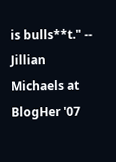is bulls**t." -- Jillian Michaels at BlogHer '07